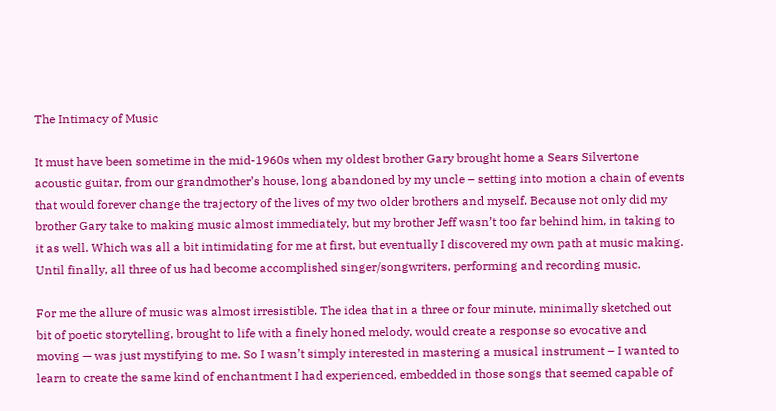The Intimacy of Music

It must have been sometime in the mid-1960s when my oldest brother Gary brought home a Sears Silvertone acoustic guitar, from our grandmother’s house, long abandoned by my uncle – setting into motion a chain of events that would forever change the trajectory of the lives of my two older brothers and myself. Because not only did my brother Gary take to making music almost immediately, but my brother Jeff wasn’t too far behind him, in taking to it as well. Which was all a bit intimidating for me at first, but eventually I discovered my own path at music making. Until finally, all three of us had become accomplished singer/songwriters, performing and recording music.

For me the allure of music was almost irresistible. The idea that in a three or four minute, minimally sketched out bit of poetic storytelling, brought to life with a finely honed melody, would create a response so evocative and moving — was just mystifying to me. So I wasn’t simply interested in mastering a musical instrument – I wanted to learn to create the same kind of enchantment I had experienced, embedded in those songs that seemed capable of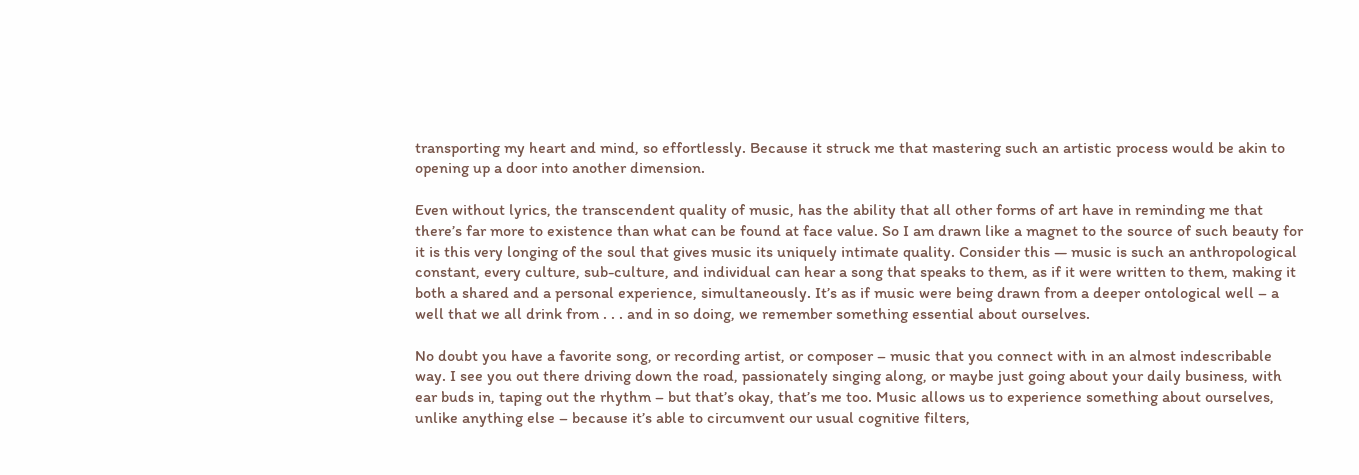transporting my heart and mind, so effortlessly. Because it struck me that mastering such an artistic process would be akin to opening up a door into another dimension.

Even without lyrics, the transcendent quality of music, has the ability that all other forms of art have in reminding me that there’s far more to existence than what can be found at face value. So I am drawn like a magnet to the source of such beauty for it is this very longing of the soul that gives music its uniquely intimate quality. Consider this — music is such an anthropological constant, every culture, sub-culture, and individual can hear a song that speaks to them, as if it were written to them, making it both a shared and a personal experience, simultaneously. It’s as if music were being drawn from a deeper ontological well – a well that we all drink from . . . and in so doing, we remember something essential about ourselves.

No doubt you have a favorite song, or recording artist, or composer – music that you connect with in an almost indescribable way. I see you out there driving down the road, passionately singing along, or maybe just going about your daily business, with ear buds in, taping out the rhythm – but that’s okay, that’s me too. Music allows us to experience something about ourselves, unlike anything else – because it’s able to circumvent our usual cognitive filters,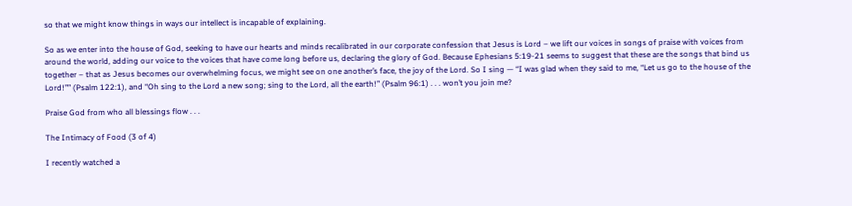so that we might know things in ways our intellect is incapable of explaining.

So as we enter into the house of God, seeking to have our hearts and minds recalibrated in our corporate confession that Jesus is Lord – we lift our voices in songs of praise with voices from around the world, adding our voice to the voices that have come long before us, declaring the glory of God. Because Ephesians 5:19-21 seems to suggest that these are the songs that bind us together – that as Jesus becomes our overwhelming focus, we might see on one another’s face, the joy of the Lord. So I sing — “I was glad when they said to me, “Let us go to the house of the Lord!”” (Psalm 122:1), and “Oh sing to the Lord a new song; sing to the Lord, all the earth!” (Psalm 96:1) . . . won’t you join me?

Praise God from who all blessings flow . . .

The Intimacy of Food (3 of 4)

I recently watched a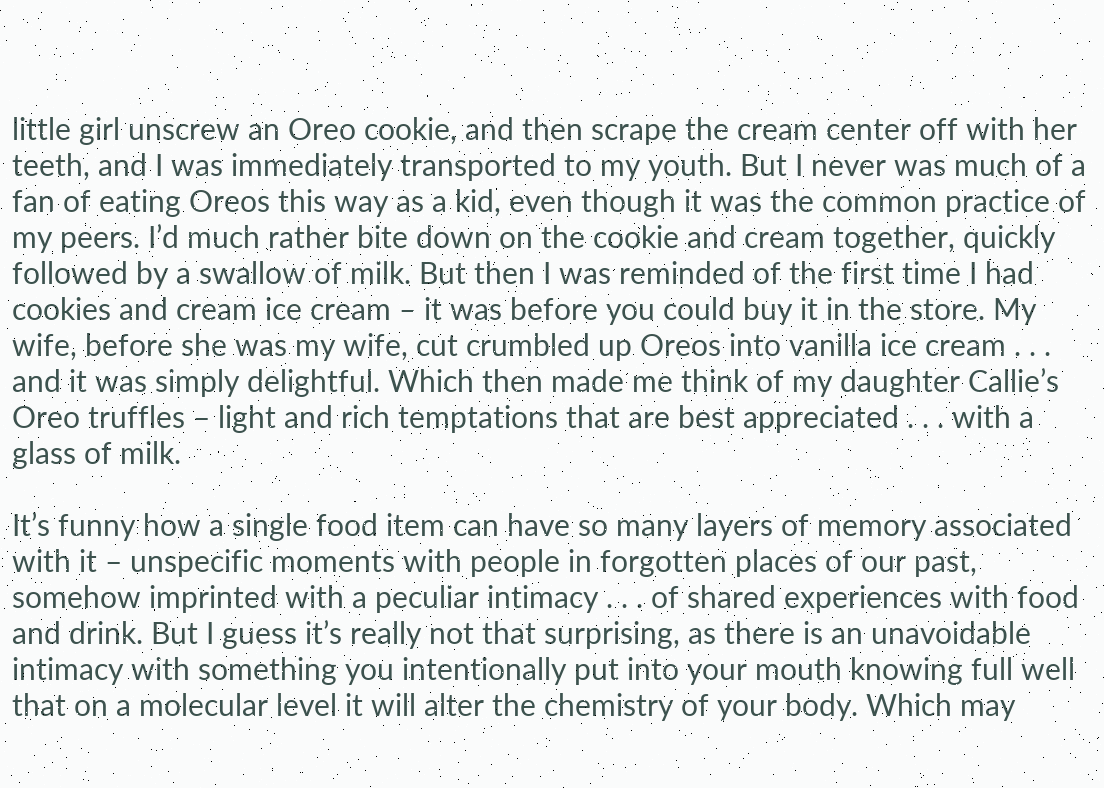little girl unscrew an Oreo cookie, and then scrape the cream center off with her teeth, and I was immediately transported to my youth. But I never was much of a fan of eating Oreos this way as a kid, even though it was the common practice of my peers. I’d much rather bite down on the cookie and cream together, quickly followed by a swallow of milk. But then I was reminded of the first time I had cookies and cream ice cream – it was before you could buy it in the store. My wife, before she was my wife, cut crumbled up Oreos into vanilla ice cream . . . and it was simply delightful. Which then made me think of my daughter Callie’s Oreo truffles – light and rich temptations that are best appreciated . . . with a glass of milk.

It’s funny how a single food item can have so many layers of memory associated with it – unspecific moments with people in forgotten places of our past, somehow imprinted with a peculiar intimacy . . . of shared experiences with food and drink. But I guess it’s really not that surprising, as there is an unavoidable intimacy with something you intentionally put into your mouth knowing full well that on a molecular level it will alter the chemistry of your body. Which may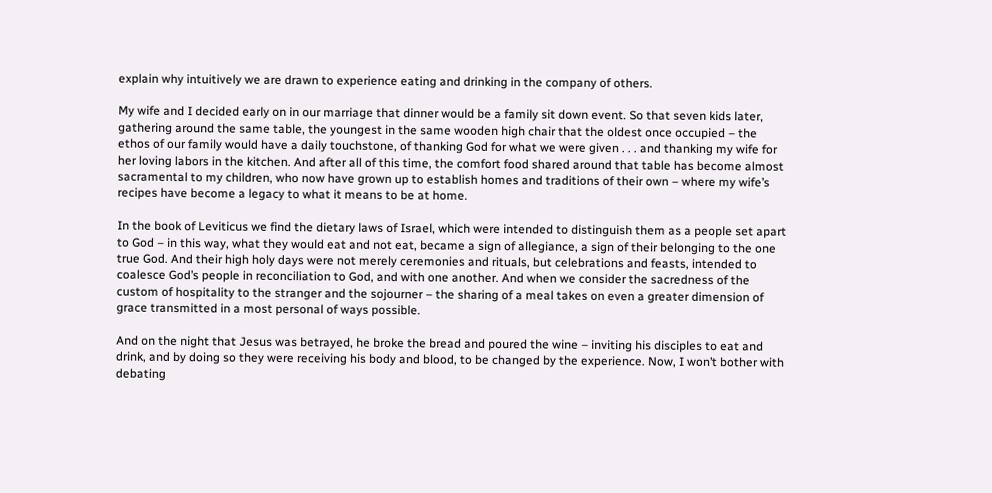explain why intuitively we are drawn to experience eating and drinking in the company of others.

My wife and I decided early on in our marriage that dinner would be a family sit down event. So that seven kids later, gathering around the same table, the youngest in the same wooden high chair that the oldest once occupied – the ethos of our family would have a daily touchstone, of thanking God for what we were given . . . and thanking my wife for her loving labors in the kitchen. And after all of this time, the comfort food shared around that table has become almost sacramental to my children, who now have grown up to establish homes and traditions of their own – where my wife’s recipes have become a legacy to what it means to be at home.

In the book of Leviticus we find the dietary laws of Israel, which were intended to distinguish them as a people set apart to God – in this way, what they would eat and not eat, became a sign of allegiance, a sign of their belonging to the one true God. And their high holy days were not merely ceremonies and rituals, but celebrations and feasts, intended to coalesce God’s people in reconciliation to God, and with one another. And when we consider the sacredness of the custom of hospitality to the stranger and the sojourner – the sharing of a meal takes on even a greater dimension of grace transmitted in a most personal of ways possible.

And on the night that Jesus was betrayed, he broke the bread and poured the wine – inviting his disciples to eat and drink, and by doing so they were receiving his body and blood, to be changed by the experience. Now, I won’t bother with debating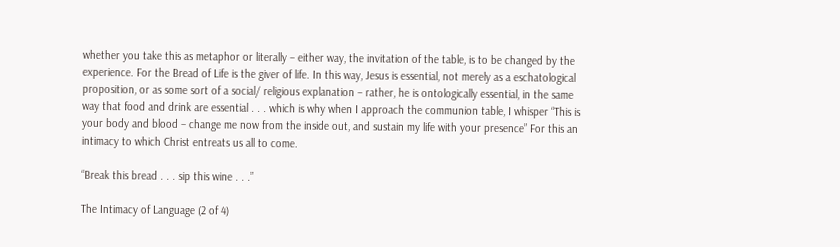whether you take this as metaphor or literally – either way, the invitation of the table, is to be changed by the experience. For the Bread of Life is the giver of life. In this way, Jesus is essential, not merely as a eschatological proposition, or as some sort of a social/ religious explanation – rather, he is ontologically essential, in the same way that food and drink are essential . . . which is why when I approach the communion table, I whisper “This is your body and blood – change me now from the inside out, and sustain my life with your presence” For this an intimacy to which Christ entreats us all to come.

“Break this bread . . . sip this wine . . .”

The Intimacy of Language (2 of 4)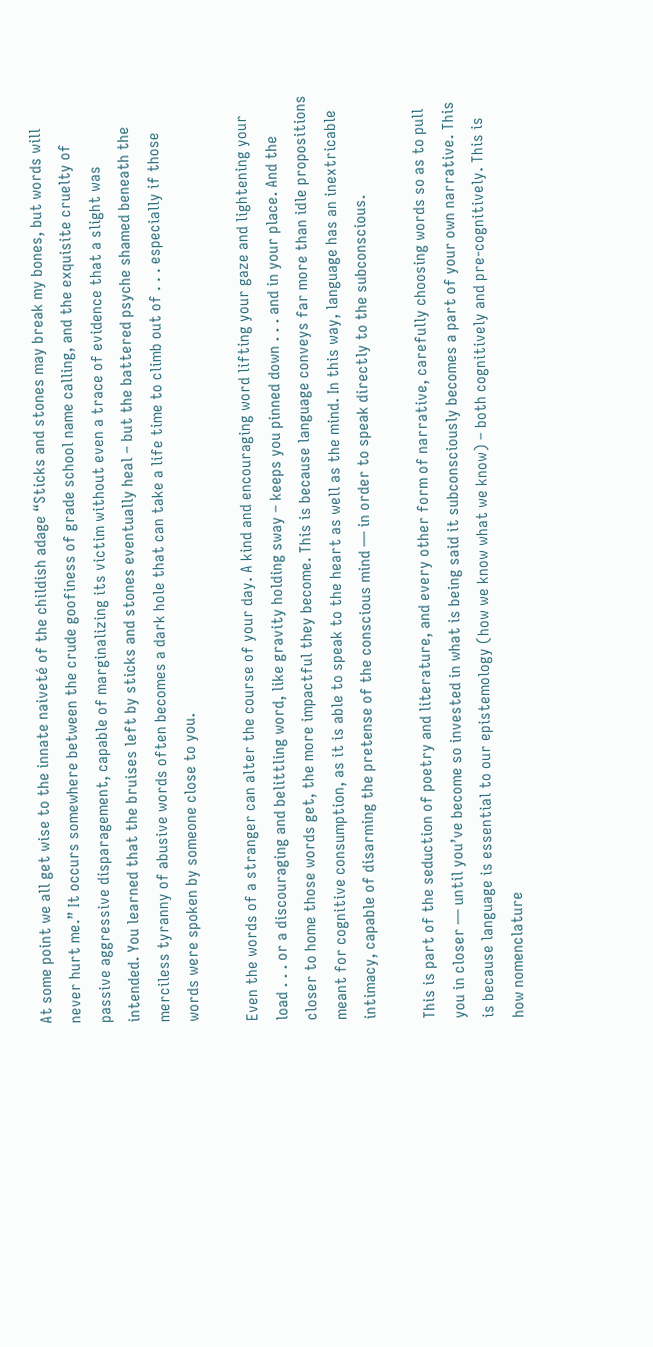At some point we all get wise to the innate naiveté of the childish adage “Sticks and stones may break my bones, but words will never hurt me.” It occurs somewhere between the crude goofiness of grade school name calling, and the exquisite cruelty of passive aggressive disparagement, capable of marginalizing its victim without even a trace of evidence that a slight was intended. You learned that the bruises left by sticks and stones eventually heal – but the battered psyche shamed beneath the merciless tyranny of abusive words often becomes a dark hole that can take a life time to climb out of . . . especially if those words were spoken by someone close to you.

Even the words of a stranger can alter the course of your day. A kind and encouraging word lifting your gaze and lightening your load . . . or a discouraging and belittling word, like gravity holding sway – keeps you pinned down . . . and in your place. And the closer to home those words get, the more impactful they become. This is because language conveys far more than idle propositions meant for cognitive consumption, as it is able to speak to the heart as well as the mind. In this way, language has an inextricable intimacy, capable of disarming the pretense of the conscious mind — in order to speak directly to the subconscious.

This is part of the seduction of poetry and literature, and every other form of narrative, carefully choosing words so as to pull you in closer — until you’ve become so invested in what is being said it subconsciously becomes a part of your own narrative. This is because language is essential to our epistemology (how we know what we know) – both cognitively and pre-cognitively. This is how nomenclature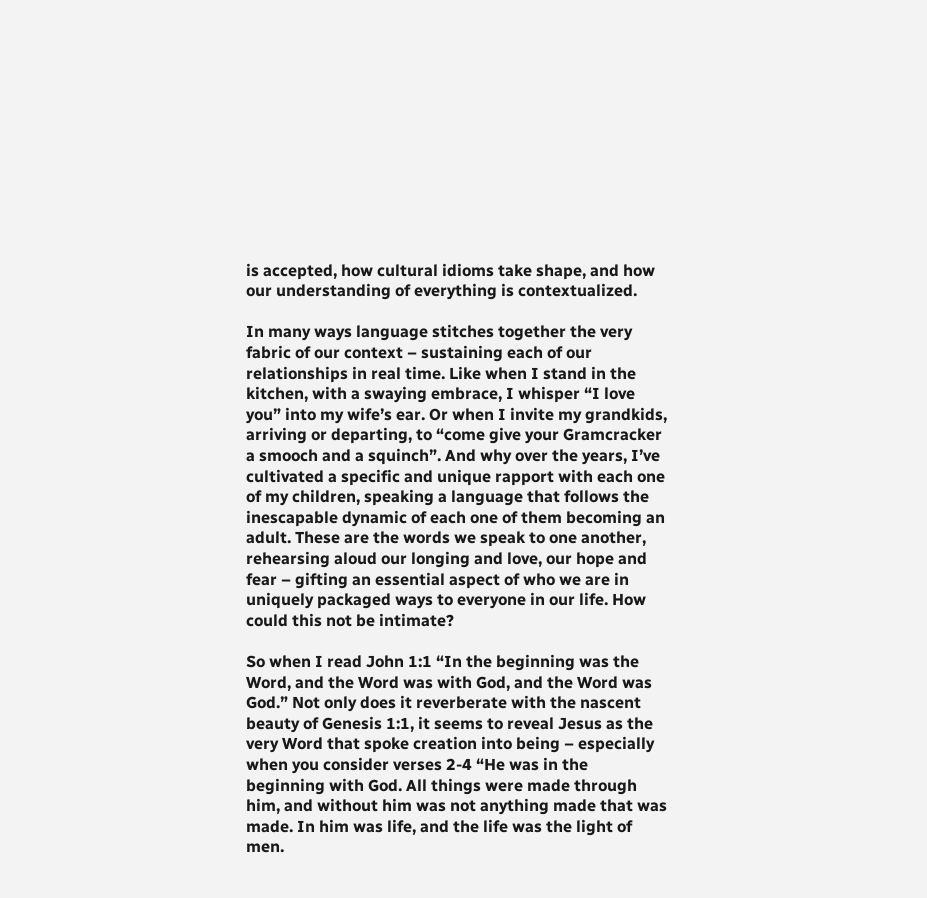is accepted, how cultural idioms take shape, and how our understanding of everything is contextualized.

In many ways language stitches together the very fabric of our context – sustaining each of our relationships in real time. Like when I stand in the kitchen, with a swaying embrace, I whisper “I love you” into my wife’s ear. Or when I invite my grandkids, arriving or departing, to “come give your Gramcracker a smooch and a squinch”. And why over the years, I’ve cultivated a specific and unique rapport with each one of my children, speaking a language that follows the inescapable dynamic of each one of them becoming an adult. These are the words we speak to one another, rehearsing aloud our longing and love, our hope and fear – gifting an essential aspect of who we are in uniquely packaged ways to everyone in our life. How could this not be intimate?

So when I read John 1:1 “In the beginning was the Word, and the Word was with God, and the Word was God.” Not only does it reverberate with the nascent beauty of Genesis 1:1, it seems to reveal Jesus as the very Word that spoke creation into being – especially when you consider verses 2-4 “He was in the beginning with God. All things were made through him, and without him was not anything made that was made. In him was life, and the life was the light of men.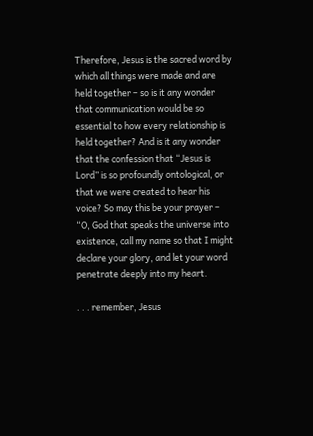Therefore, Jesus is the sacred word by which all things were made and are held together – so is it any wonder that communication would be so essential to how every relationship is held together? And is it any wonder that the confession that “Jesus is Lord” is so profoundly ontological, or that we were created to hear his voice? So may this be your prayer – “O, God that speaks the universe into existence, call my name so that I might declare your glory, and let your word penetrate deeply into my heart.

. . . remember, Jesus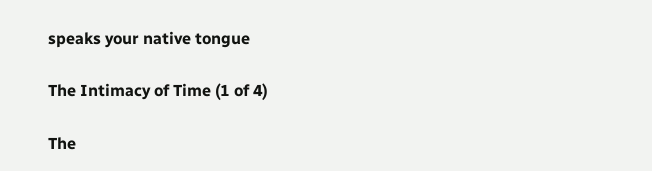speaks your native tongue

The Intimacy of Time (1 of 4)

The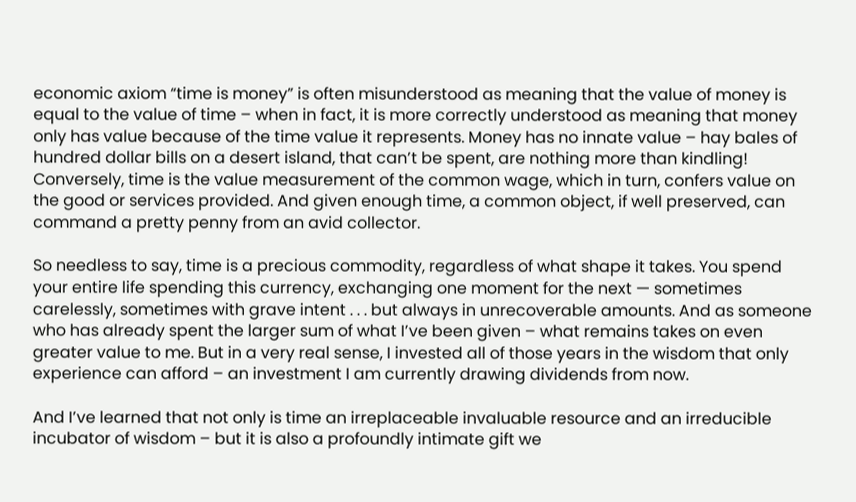economic axiom “time is money” is often misunderstood as meaning that the value of money is equal to the value of time – when in fact, it is more correctly understood as meaning that money only has value because of the time value it represents. Money has no innate value – hay bales of hundred dollar bills on a desert island, that can’t be spent, are nothing more than kindling! Conversely, time is the value measurement of the common wage, which in turn, confers value on the good or services provided. And given enough time, a common object, if well preserved, can command a pretty penny from an avid collector.

So needless to say, time is a precious commodity, regardless of what shape it takes. You spend your entire life spending this currency, exchanging one moment for the next — sometimes carelessly, sometimes with grave intent . . . but always in unrecoverable amounts. And as someone who has already spent the larger sum of what I’ve been given – what remains takes on even greater value to me. But in a very real sense, I invested all of those years in the wisdom that only experience can afford – an investment I am currently drawing dividends from now.

And I’ve learned that not only is time an irreplaceable invaluable resource and an irreducible incubator of wisdom – but it is also a profoundly intimate gift we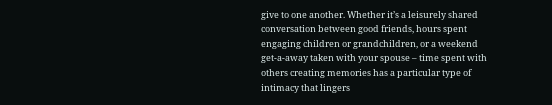give to one another. Whether it’s a leisurely shared conversation between good friends, hours spent engaging children or grandchildren, or a weekend get-a-away taken with your spouse – time spent with others creating memories has a particular type of intimacy that lingers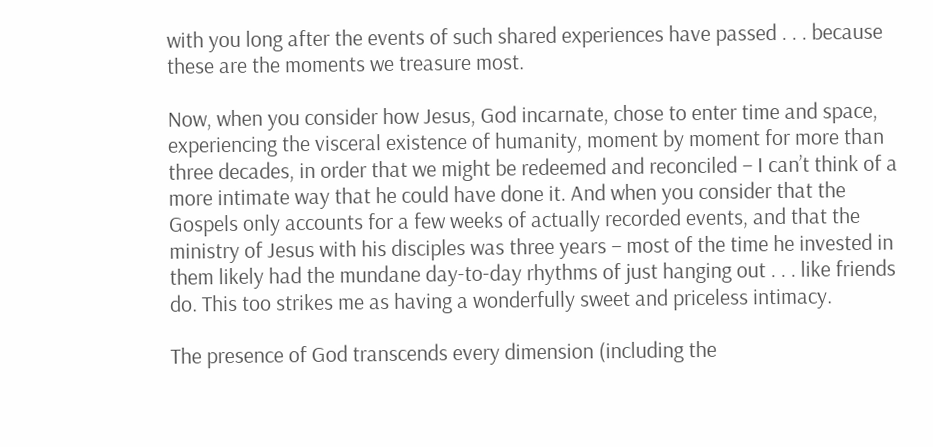with you long after the events of such shared experiences have passed . . . because these are the moments we treasure most.

Now, when you consider how Jesus, God incarnate, chose to enter time and space, experiencing the visceral existence of humanity, moment by moment for more than three decades, in order that we might be redeemed and reconciled – I can’t think of a more intimate way that he could have done it. And when you consider that the Gospels only accounts for a few weeks of actually recorded events, and that the ministry of Jesus with his disciples was three years – most of the time he invested in them likely had the mundane day-to-day rhythms of just hanging out . . . like friends do. This too strikes me as having a wonderfully sweet and priceless intimacy.

The presence of God transcends every dimension (including the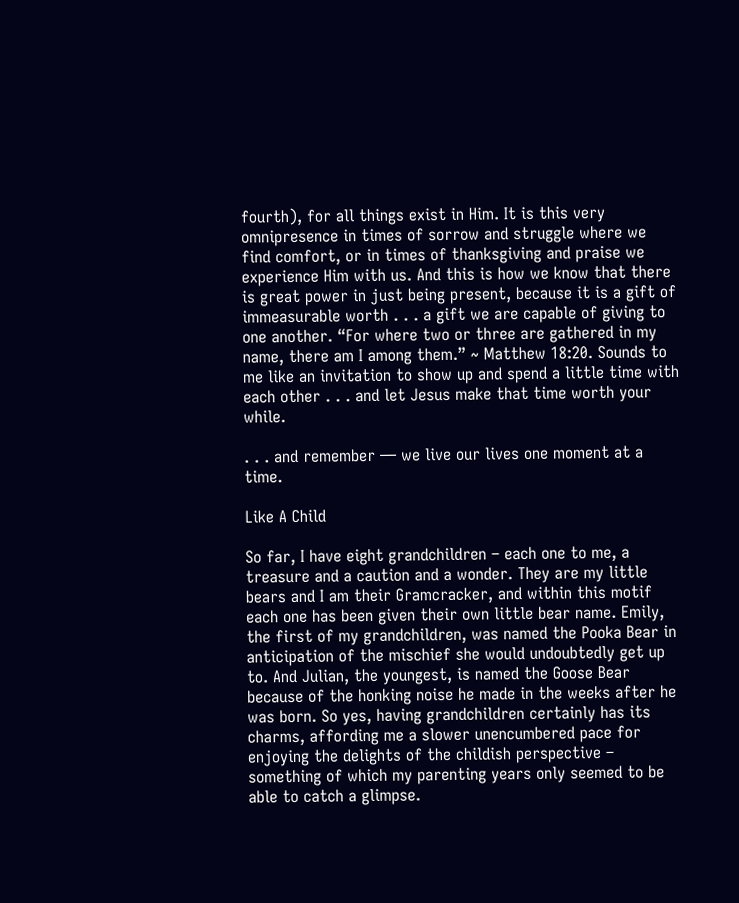fourth), for all things exist in Him. It is this very omnipresence in times of sorrow and struggle where we find comfort, or in times of thanksgiving and praise we experience Him with us. And this is how we know that there is great power in just being present, because it is a gift of immeasurable worth . . . a gift we are capable of giving to one another. “For where two or three are gathered in my name, there am I among them.” ~ Matthew 18:20. Sounds to me like an invitation to show up and spend a little time with each other . . . and let Jesus make that time worth your while.

. . . and remember — we live our lives one moment at a time.

Like A Child

So far, I have eight grandchildren – each one to me, a treasure and a caution and a wonder. They are my little bears and I am their Gramcracker, and within this motif each one has been given their own little bear name. Emily, the first of my grandchildren, was named the Pooka Bear in anticipation of the mischief she would undoubtedly get up to. And Julian, the youngest, is named the Goose Bear because of the honking noise he made in the weeks after he was born. So yes, having grandchildren certainly has its charms, affording me a slower unencumbered pace for enjoying the delights of the childish perspective – something of which my parenting years only seemed to be able to catch a glimpse.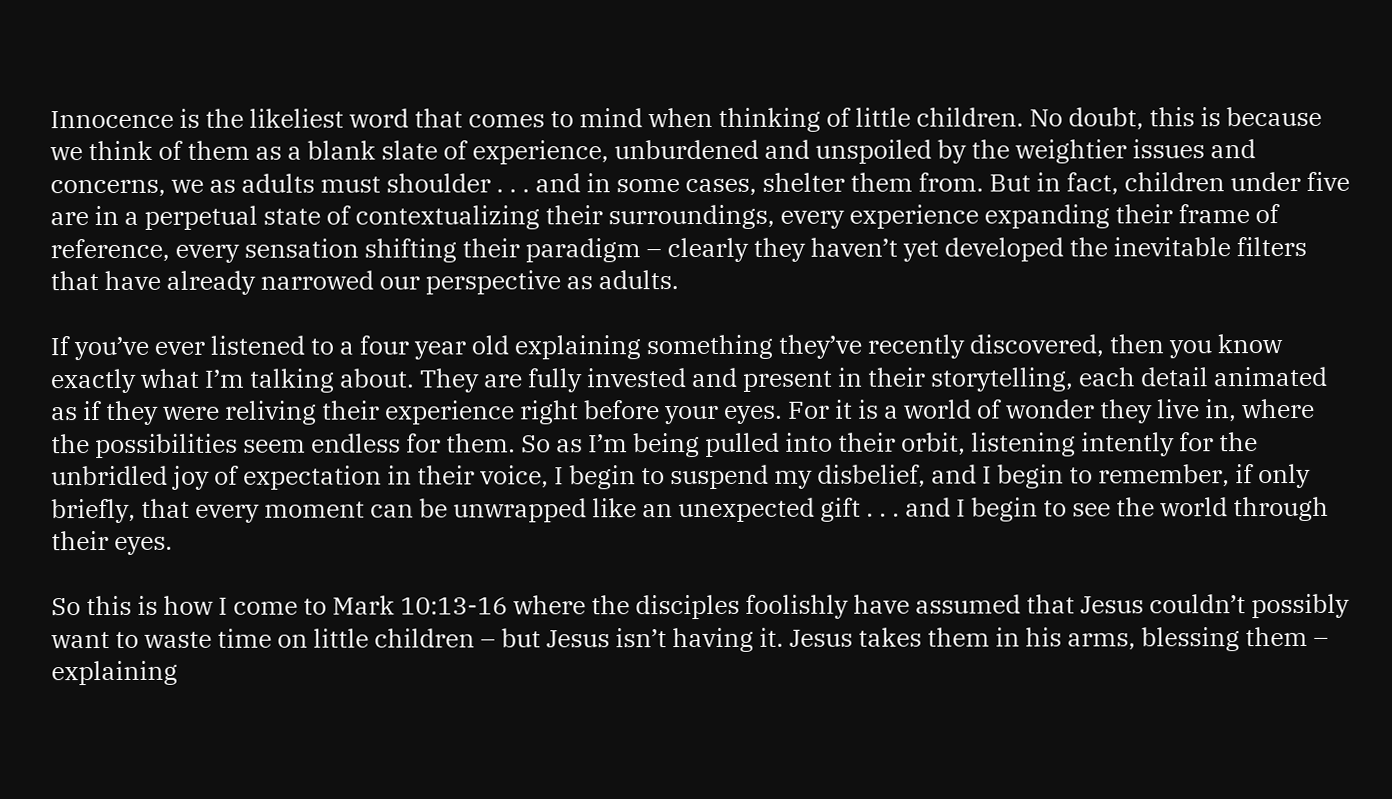Innocence is the likeliest word that comes to mind when thinking of little children. No doubt, this is because we think of them as a blank slate of experience, unburdened and unspoiled by the weightier issues and concerns, we as adults must shoulder . . . and in some cases, shelter them from. But in fact, children under five are in a perpetual state of contextualizing their surroundings, every experience expanding their frame of reference, every sensation shifting their paradigm – clearly they haven’t yet developed the inevitable filters that have already narrowed our perspective as adults.

If you’ve ever listened to a four year old explaining something they’ve recently discovered, then you know exactly what I’m talking about. They are fully invested and present in their storytelling, each detail animated as if they were reliving their experience right before your eyes. For it is a world of wonder they live in, where the possibilities seem endless for them. So as I’m being pulled into their orbit, listening intently for the unbridled joy of expectation in their voice, I begin to suspend my disbelief, and I begin to remember, if only briefly, that every moment can be unwrapped like an unexpected gift . . . and I begin to see the world through their eyes.

So this is how I come to Mark 10:13-16 where the disciples foolishly have assumed that Jesus couldn’t possibly want to waste time on little children – but Jesus isn’t having it. Jesus takes them in his arms, blessing them – explaining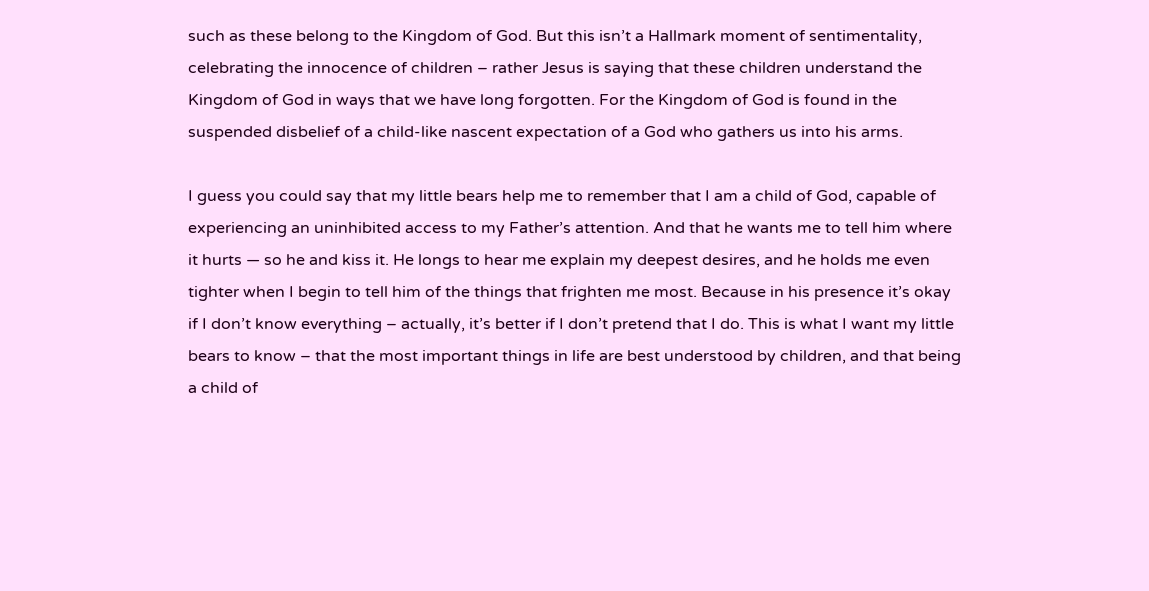such as these belong to the Kingdom of God. But this isn’t a Hallmark moment of sentimentality, celebrating the innocence of children – rather Jesus is saying that these children understand the Kingdom of God in ways that we have long forgotten. For the Kingdom of God is found in the suspended disbelief of a child-like nascent expectation of a God who gathers us into his arms.

I guess you could say that my little bears help me to remember that I am a child of God, capable of experiencing an uninhibited access to my Father’s attention. And that he wants me to tell him where it hurts — so he and kiss it. He longs to hear me explain my deepest desires, and he holds me even tighter when I begin to tell him of the things that frighten me most. Because in his presence it’s okay if I don’t know everything – actually, it’s better if I don’t pretend that I do. This is what I want my little bears to know – that the most important things in life are best understood by children, and that being a child of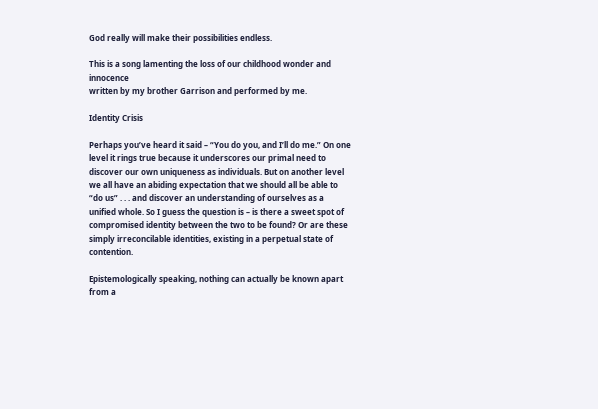God really will make their possibilities endless.

This is a song lamenting the loss of our childhood wonder and innocence
written by my brother Garrison and performed by me.

Identity Crisis

Perhaps you’ve heard it said – “You do you, and I’ll do me.” On one level it rings true because it underscores our primal need to discover our own uniqueness as individuals. But on another level we all have an abiding expectation that we should all be able to “do us” . . . and discover an understanding of ourselves as a unified whole. So I guess the question is – is there a sweet spot of compromised identity between the two to be found? Or are these simply irreconcilable identities, existing in a perpetual state of contention.

Epistemologically speaking, nothing can actually be known apart from a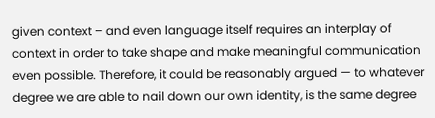given context – and even language itself requires an interplay of context in order to take shape and make meaningful communication even possible. Therefore, it could be reasonably argued — to whatever degree we are able to nail down our own identity, is the same degree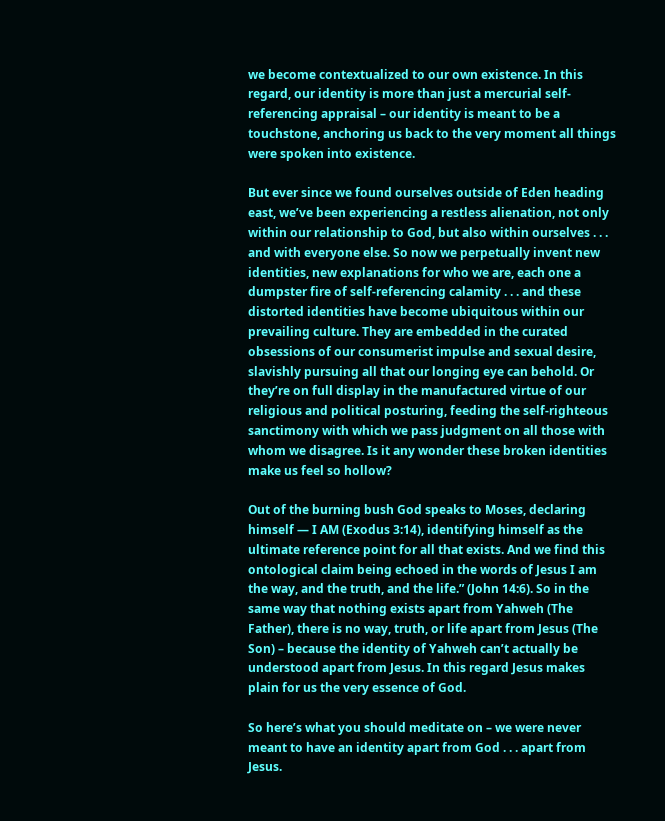we become contextualized to our own existence. In this regard, our identity is more than just a mercurial self-referencing appraisal – our identity is meant to be a touchstone, anchoring us back to the very moment all things were spoken into existence.

But ever since we found ourselves outside of Eden heading east, we’ve been experiencing a restless alienation, not only within our relationship to God, but also within ourselves . . . and with everyone else. So now we perpetually invent new identities, new explanations for who we are, each one a dumpster fire of self-referencing calamity . . . and these distorted identities have become ubiquitous within our prevailing culture. They are embedded in the curated obsessions of our consumerist impulse and sexual desire, slavishly pursuing all that our longing eye can behold. Or they’re on full display in the manufactured virtue of our religious and political posturing, feeding the self-righteous sanctimony with which we pass judgment on all those with whom we disagree. Is it any wonder these broken identities make us feel so hollow?

Out of the burning bush God speaks to Moses, declaring himself — I AM (Exodus 3:14), identifying himself as the ultimate reference point for all that exists. And we find this ontological claim being echoed in the words of Jesus I am the way, and the truth, and the life.” (John 14:6). So in the same way that nothing exists apart from Yahweh (The Father), there is no way, truth, or life apart from Jesus (The Son) – because the identity of Yahweh can’t actually be understood apart from Jesus. In this regard Jesus makes plain for us the very essence of God.

So here’s what you should meditate on – we were never meant to have an identity apart from God . . . apart from Jesus.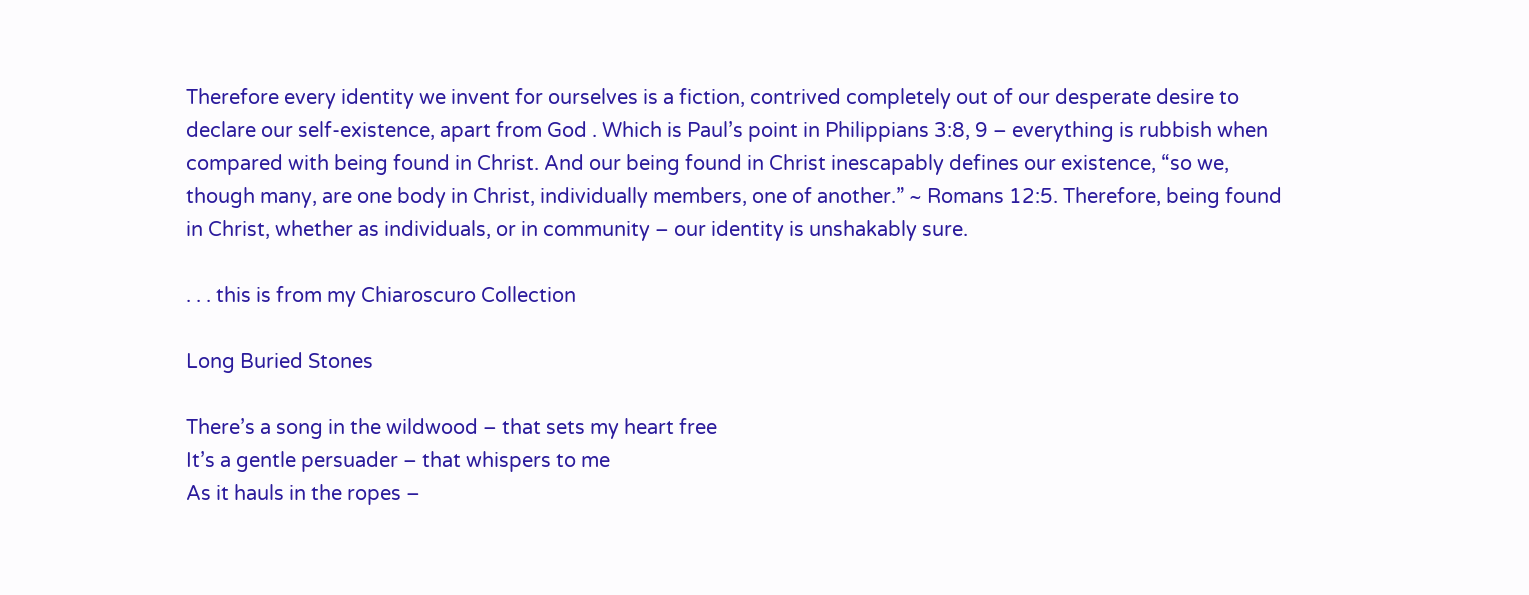Therefore every identity we invent for ourselves is a fiction, contrived completely out of our desperate desire to declare our self-existence, apart from God . Which is Paul’s point in Philippians 3:8, 9 – everything is rubbish when compared with being found in Christ. And our being found in Christ inescapably defines our existence, “so we, though many, are one body in Christ, individually members, one of another.” ~ Romans 12:5. Therefore, being found in Christ, whether as individuals, or in community – our identity is unshakably sure.

. . . this is from my Chiaroscuro Collection

Long Buried Stones

There’s a song in the wildwood – that sets my heart free
It’s a gentle persuader – that whispers to me
As it hauls in the ropes –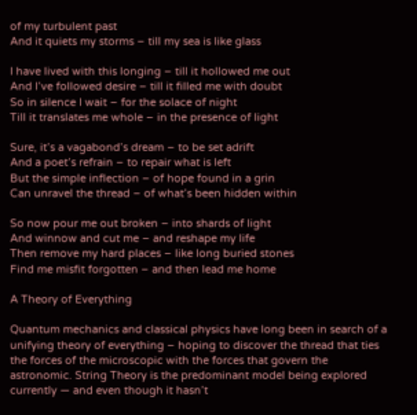of my turbulent past
And it quiets my storms – till my sea is like glass

I have lived with this longing – till it hollowed me out
And I’ve followed desire – till it filled me with doubt
So in silence I wait – for the solace of night
Till it translates me whole – in the presence of light

Sure, it’s a vagabond’s dream – to be set adrift
And a poet’s refrain – to repair what is left
But the simple inflection – of hope found in a grin
Can unravel the thread – of what’s been hidden within

So now pour me out broken – into shards of light
And winnow and cut me – and reshape my life
Then remove my hard places – like long buried stones
Find me misfit forgotten – and then lead me home

A Theory of Everything

Quantum mechanics and classical physics have long been in search of a unifying theory of everything – hoping to discover the thread that ties the forces of the microscopic with the forces that govern the astronomic. String Theory is the predominant model being explored currently — and even though it hasn’t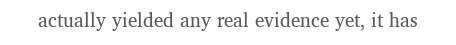actually yielded any real evidence yet, it has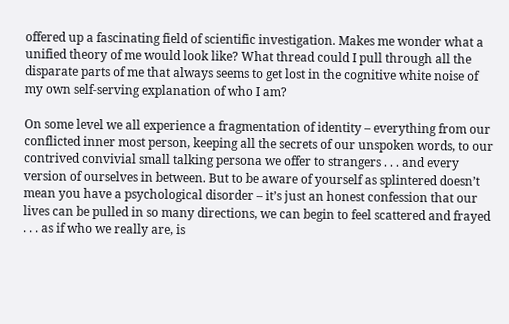offered up a fascinating field of scientific investigation. Makes me wonder what a unified theory of me would look like? What thread could I pull through all the disparate parts of me that always seems to get lost in the cognitive white noise of my own self-serving explanation of who I am?

On some level we all experience a fragmentation of identity – everything from our conflicted inner most person, keeping all the secrets of our unspoken words, to our contrived convivial small talking persona we offer to strangers . . . and every version of ourselves in between. But to be aware of yourself as splintered doesn’t mean you have a psychological disorder – it’s just an honest confession that our lives can be pulled in so many directions, we can begin to feel scattered and frayed . . . as if who we really are, is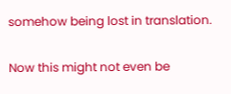somehow being lost in translation.

Now this might not even be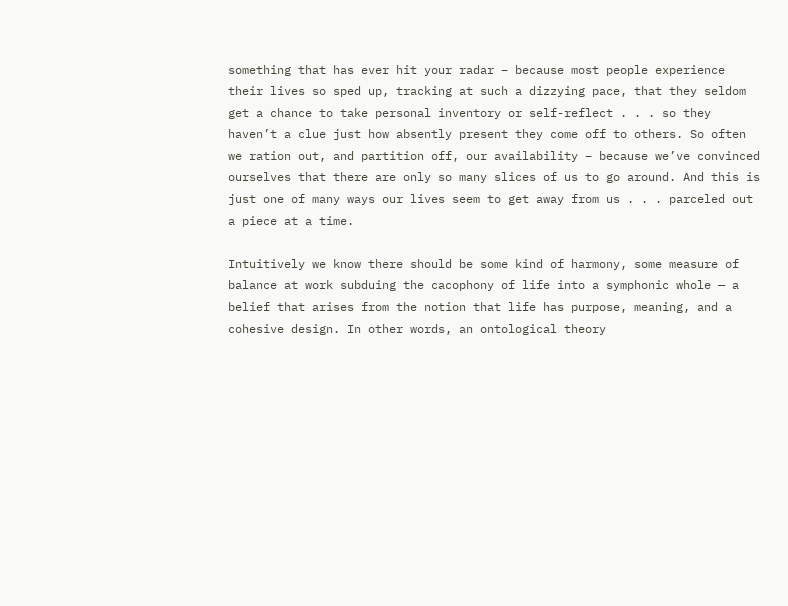something that has ever hit your radar – because most people experience their lives so sped up, tracking at such a dizzying pace, that they seldom get a chance to take personal inventory or self-reflect . . . so they haven’t a clue just how absently present they come off to others. So often we ration out, and partition off, our availability – because we’ve convinced ourselves that there are only so many slices of us to go around. And this is just one of many ways our lives seem to get away from us . . . parceled out a piece at a time.

Intuitively we know there should be some kind of harmony, some measure of balance at work subduing the cacophony of life into a symphonic whole — a belief that arises from the notion that life has purpose, meaning, and a cohesive design. In other words, an ontological theory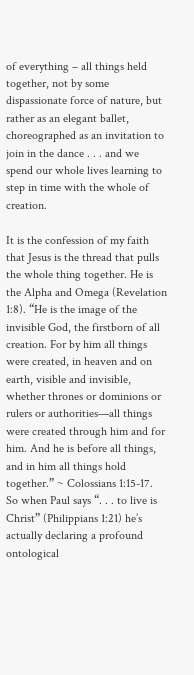of everything – all things held together, not by some dispassionate force of nature, but rather as an elegant ballet, choreographed as an invitation to join in the dance . . . and we spend our whole lives learning to step in time with the whole of creation.

It is the confession of my faith that Jesus is the thread that pulls the whole thing together. He is the Alpha and Omega (Revelation 1:8). “He is the image of the invisible God, the firstborn of all creation. For by him all things were created, in heaven and on earth, visible and invisible, whether thrones or dominions or rulers or authorities—all things were created through him and for him. And he is before all things, and in him all things hold together.” ~ Colossians 1:15-17. So when Paul says “. . . to live is Christ” (Philippians 1:21) he’s actually declaring a profound ontological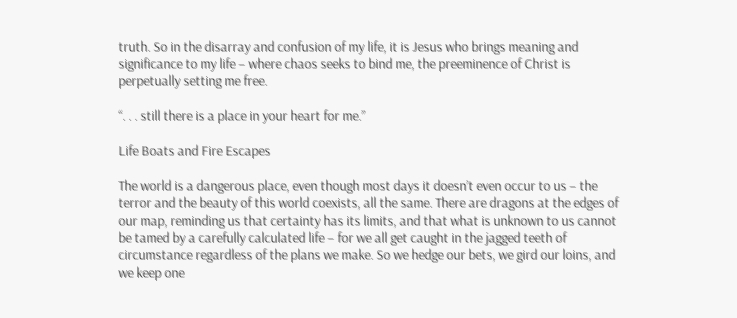truth. So in the disarray and confusion of my life, it is Jesus who brings meaning and significance to my life – where chaos seeks to bind me, the preeminence of Christ is perpetually setting me free.

“. . . still there is a place in your heart for me.”

Life Boats and Fire Escapes

The world is a dangerous place, even though most days it doesn’t even occur to us – the terror and the beauty of this world coexists, all the same. There are dragons at the edges of our map, reminding us that certainty has its limits, and that what is unknown to us cannot be tamed by a carefully calculated life – for we all get caught in the jagged teeth of circumstance regardless of the plans we make. So we hedge our bets, we gird our loins, and we keep one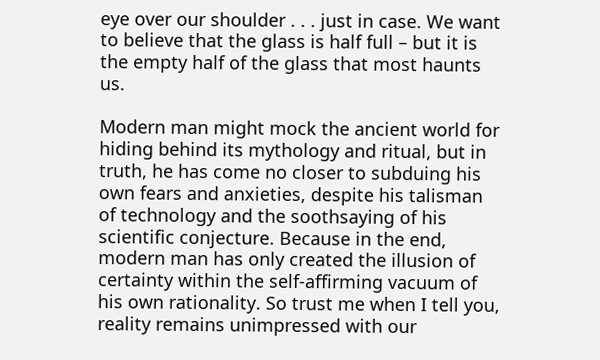eye over our shoulder . . . just in case. We want to believe that the glass is half full – but it is the empty half of the glass that most haunts us.

Modern man might mock the ancient world for hiding behind its mythology and ritual, but in truth, he has come no closer to subduing his own fears and anxieties, despite his talisman of technology and the soothsaying of his scientific conjecture. Because in the end, modern man has only created the illusion of certainty within the self-affirming vacuum of his own rationality. So trust me when I tell you, reality remains unimpressed with our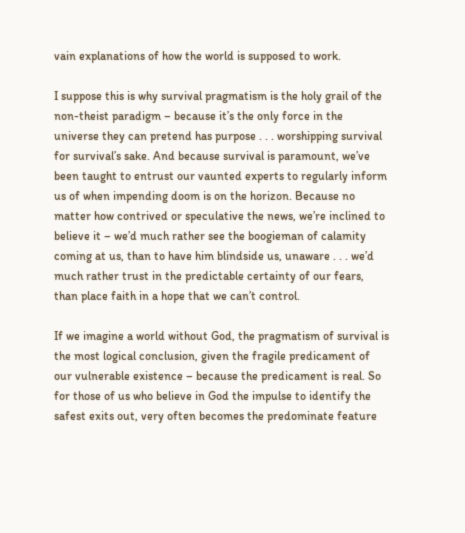vain explanations of how the world is supposed to work.

I suppose this is why survival pragmatism is the holy grail of the non-theist paradigm – because it’s the only force in the universe they can pretend has purpose . . . worshipping survival for survival’s sake. And because survival is paramount, we’ve been taught to entrust our vaunted experts to regularly inform us of when impending doom is on the horizon. Because no matter how contrived or speculative the news, we’re inclined to believe it – we’d much rather see the boogieman of calamity coming at us, than to have him blindside us, unaware . . . we’d much rather trust in the predictable certainty of our fears, than place faith in a hope that we can’t control.

If we imagine a world without God, the pragmatism of survival is the most logical conclusion, given the fragile predicament of our vulnerable existence – because the predicament is real. So for those of us who believe in God the impulse to identify the safest exits out, very often becomes the predominate feature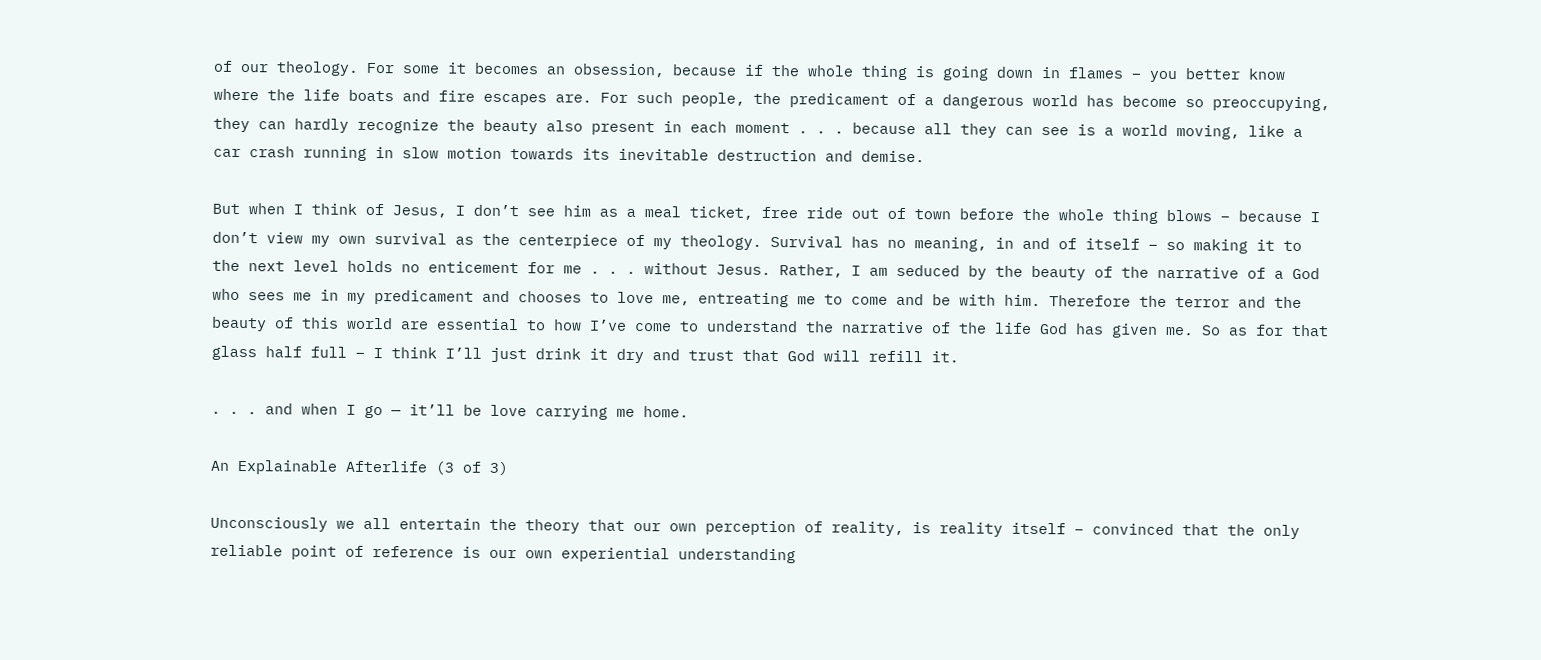of our theology. For some it becomes an obsession, because if the whole thing is going down in flames – you better know where the life boats and fire escapes are. For such people, the predicament of a dangerous world has become so preoccupying, they can hardly recognize the beauty also present in each moment . . . because all they can see is a world moving, like a car crash running in slow motion towards its inevitable destruction and demise.

But when I think of Jesus, I don’t see him as a meal ticket, free ride out of town before the whole thing blows – because I don’t view my own survival as the centerpiece of my theology. Survival has no meaning, in and of itself – so making it to the next level holds no enticement for me . . . without Jesus. Rather, I am seduced by the beauty of the narrative of a God who sees me in my predicament and chooses to love me, entreating me to come and be with him. Therefore the terror and the beauty of this world are essential to how I’ve come to understand the narrative of the life God has given me. So as for that glass half full – I think I’ll just drink it dry and trust that God will refill it.

. . . and when I go — it’ll be love carrying me home.

An Explainable Afterlife (3 of 3)

Unconsciously we all entertain the theory that our own perception of reality, is reality itself – convinced that the only reliable point of reference is our own experiential understanding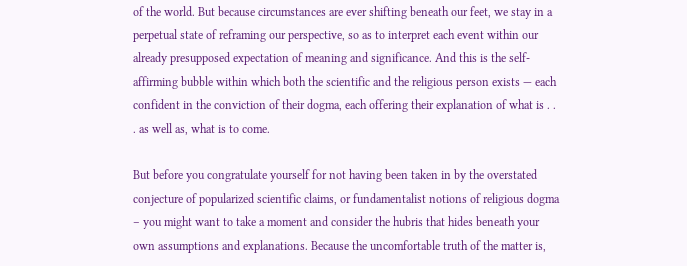of the world. But because circumstances are ever shifting beneath our feet, we stay in a perpetual state of reframing our perspective, so as to interpret each event within our already presupposed expectation of meaning and significance. And this is the self-affirming bubble within which both the scientific and the religious person exists — each confident in the conviction of their dogma, each offering their explanation of what is . . . as well as, what is to come.

But before you congratulate yourself for not having been taken in by the overstated conjecture of popularized scientific claims, or fundamentalist notions of religious dogma – you might want to take a moment and consider the hubris that hides beneath your own assumptions and explanations. Because the uncomfortable truth of the matter is,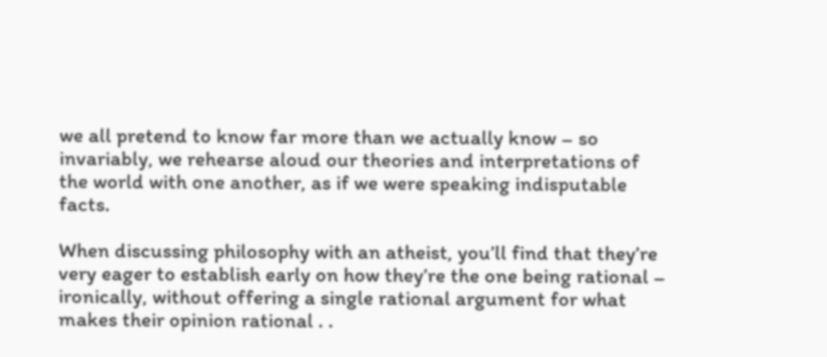we all pretend to know far more than we actually know – so invariably, we rehearse aloud our theories and interpretations of the world with one another, as if we were speaking indisputable facts.

When discussing philosophy with an atheist, you’ll find that they’re very eager to establish early on how they’re the one being rational – ironically, without offering a single rational argument for what makes their opinion rational . .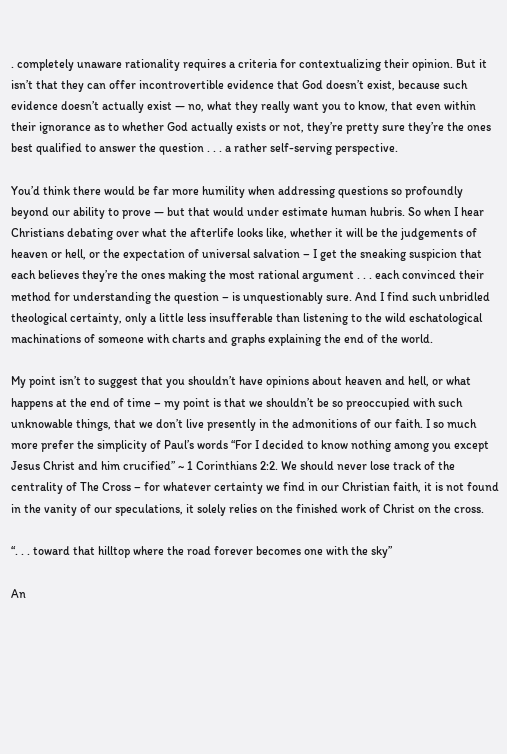. completely unaware rationality requires a criteria for contextualizing their opinion. But it isn’t that they can offer incontrovertible evidence that God doesn’t exist, because such evidence doesn’t actually exist — no, what they really want you to know, that even within their ignorance as to whether God actually exists or not, they’re pretty sure they’re the ones best qualified to answer the question . . . a rather self-serving perspective.

You’d think there would be far more humility when addressing questions so profoundly beyond our ability to prove — but that would under estimate human hubris. So when I hear Christians debating over what the afterlife looks like, whether it will be the judgements of heaven or hell, or the expectation of universal salvation – I get the sneaking suspicion that each believes they’re the ones making the most rational argument . . . each convinced their method for understanding the question – is unquestionably sure. And I find such unbridled theological certainty, only a little less insufferable than listening to the wild eschatological machinations of someone with charts and graphs explaining the end of the world.

My point isn’t to suggest that you shouldn’t have opinions about heaven and hell, or what happens at the end of time – my point is that we shouldn’t be so preoccupied with such unknowable things, that we don’t live presently in the admonitions of our faith. I so much more prefer the simplicity of Paul’s words “For I decided to know nothing among you except Jesus Christ and him crucified” ~ 1 Corinthians 2:2. We should never lose track of the centrality of The Cross – for whatever certainty we find in our Christian faith, it is not found in the vanity of our speculations, it solely relies on the finished work of Christ on the cross.

“. . . toward that hilltop where the road forever becomes one with the sky”

An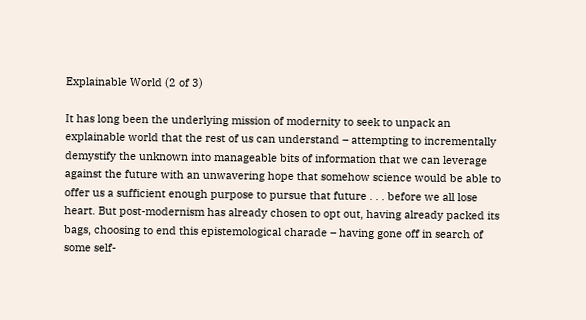Explainable World (2 of 3)

It has long been the underlying mission of modernity to seek to unpack an explainable world that the rest of us can understand – attempting to incrementally demystify the unknown into manageable bits of information that we can leverage against the future with an unwavering hope that somehow science would be able to offer us a sufficient enough purpose to pursue that future . . . before we all lose heart. But post-modernism has already chosen to opt out, having already packed its bags, choosing to end this epistemological charade – having gone off in search of some self-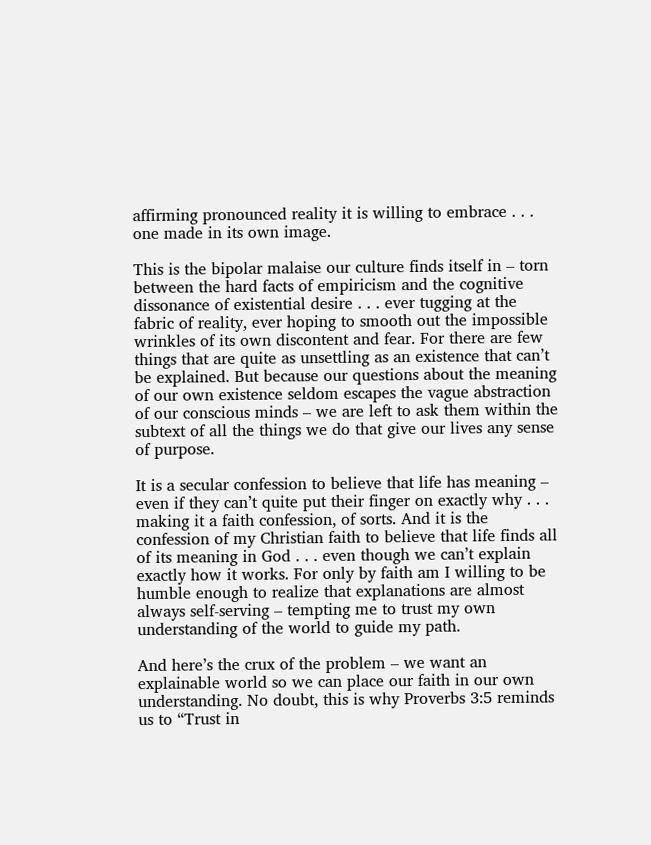affirming pronounced reality it is willing to embrace . . . one made in its own image.

This is the bipolar malaise our culture finds itself in – torn between the hard facts of empiricism and the cognitive dissonance of existential desire . . . ever tugging at the fabric of reality, ever hoping to smooth out the impossible wrinkles of its own discontent and fear. For there are few things that are quite as unsettling as an existence that can’t be explained. But because our questions about the meaning of our own existence seldom escapes the vague abstraction of our conscious minds – we are left to ask them within the subtext of all the things we do that give our lives any sense of purpose.

It is a secular confession to believe that life has meaning – even if they can’t quite put their finger on exactly why . . . making it a faith confession, of sorts. And it is the confession of my Christian faith to believe that life finds all of its meaning in God . . . even though we can’t explain exactly how it works. For only by faith am I willing to be humble enough to realize that explanations are almost always self-serving – tempting me to trust my own understanding of the world to guide my path.

And here’s the crux of the problem – we want an explainable world so we can place our faith in our own understanding. No doubt, this is why Proverbs 3:5 reminds us to “Trust in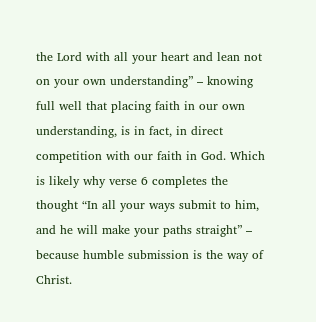the Lord with all your heart and lean not on your own understanding” – knowing full well that placing faith in our own understanding, is in fact, in direct competition with our faith in God. Which is likely why verse 6 completes the thought “In all your ways submit to him, and he will make your paths straight” – because humble submission is the way of Christ.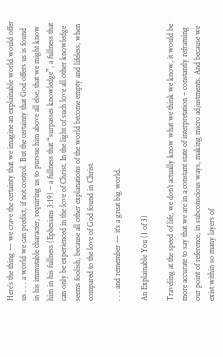Here’s the thing — we crave the certainty that we imagine an explainable world would offer us . . . a world we can predict, if not control. But the certainty that God offers us is found in his immutable character, requiring us to pursue him above all else, that we might know him in his fullness (Ephesians 3:19) – a fullness that “surpasses knowledge”, a fullness that can only be experienced in the love of Christ. In the light of such love all other knowledge seems foolish, because all other explanations of the world become empty and lifeless, when compared to the love of God found in Christ.

. . . and remember — it’s a great big world.

An Explainable You (1 of 3)

Traveling at the speed of life, we don’t actually know what we think we know, it would be more accurate to say that we are in a constant state of interpretation – constantly reframing our point of reference, in subconscious ways, making micro adjustments. And because we exist within so many layers of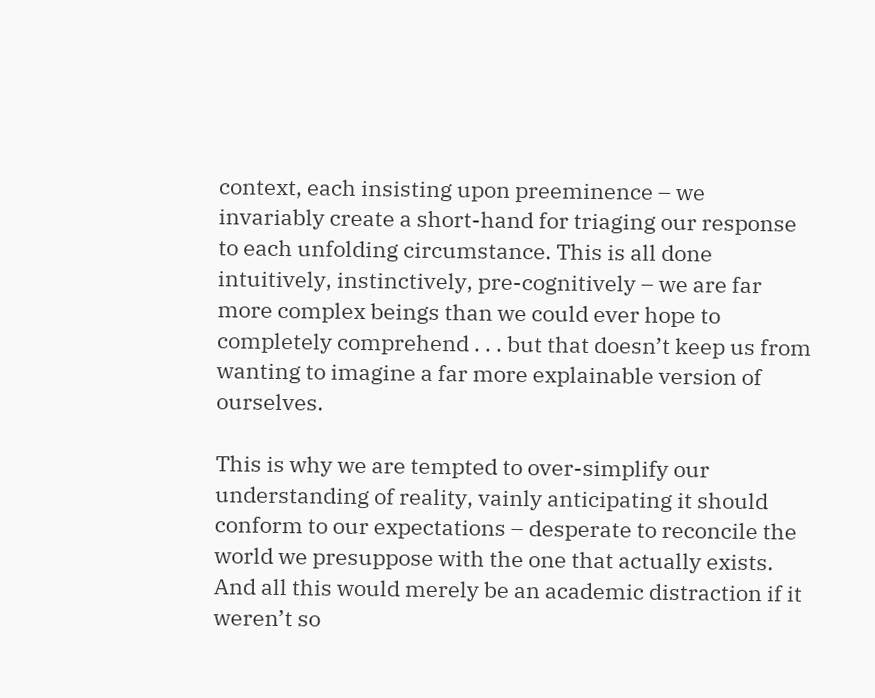context, each insisting upon preeminence – we invariably create a short-hand for triaging our response to each unfolding circumstance. This is all done intuitively, instinctively, pre-cognitively – we are far more complex beings than we could ever hope to completely comprehend . . . but that doesn’t keep us from wanting to imagine a far more explainable version of ourselves.

This is why we are tempted to over-simplify our understanding of reality, vainly anticipating it should conform to our expectations – desperate to reconcile the world we presuppose with the one that actually exists. And all this would merely be an academic distraction if it weren’t so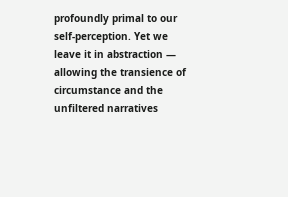profoundly primal to our self-perception. Yet we leave it in abstraction — allowing the transience of circumstance and the unfiltered narratives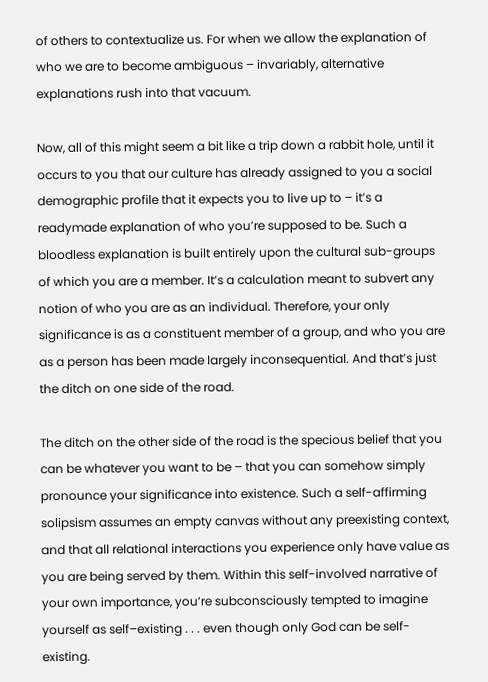of others to contextualize us. For when we allow the explanation of who we are to become ambiguous – invariably, alternative explanations rush into that vacuum.

Now, all of this might seem a bit like a trip down a rabbit hole, until it occurs to you that our culture has already assigned to you a social demographic profile that it expects you to live up to – it’s a readymade explanation of who you’re supposed to be. Such a bloodless explanation is built entirely upon the cultural sub-groups of which you are a member. It’s a calculation meant to subvert any notion of who you are as an individual. Therefore, your only significance is as a constituent member of a group, and who you are as a person has been made largely inconsequential. And that’s just the ditch on one side of the road.

The ditch on the other side of the road is the specious belief that you can be whatever you want to be – that you can somehow simply pronounce your significance into existence. Such a self-affirming solipsism assumes an empty canvas without any preexisting context, and that all relational interactions you experience only have value as you are being served by them. Within this self-involved narrative of your own importance, you’re subconsciously tempted to imagine yourself as self–existing . . . even though only God can be self-existing.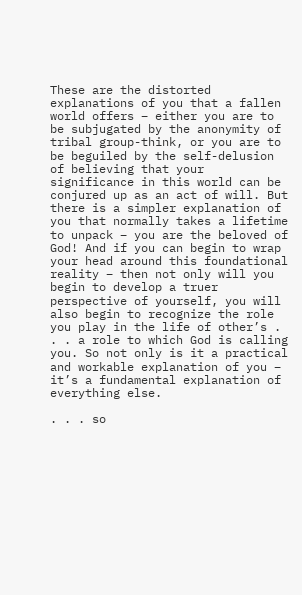These are the distorted explanations of you that a fallen world offers – either you are to be subjugated by the anonymity of tribal group-think, or you are to be beguiled by the self-delusion of believing that your significance in this world can be conjured up as an act of will. But there is a simpler explanation of you that normally takes a lifetime to unpack – you are the beloved of God! And if you can begin to wrap your head around this foundational reality – then not only will you begin to develop a truer perspective of yourself, you will also begin to recognize the role you play in the life of other’s . . . a role to which God is calling you. So not only is it a practical and workable explanation of you – it’s a fundamental explanation of everything else.

. . . so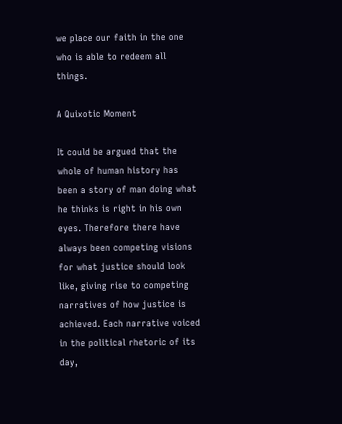we place our faith in the one who is able to redeem all things.

A Quixotic Moment

It could be argued that the whole of human history has been a story of man doing what he thinks is right in his own eyes. Therefore there have always been competing visions for what justice should look like, giving rise to competing narratives of how justice is achieved. Each narrative voiced in the political rhetoric of its day,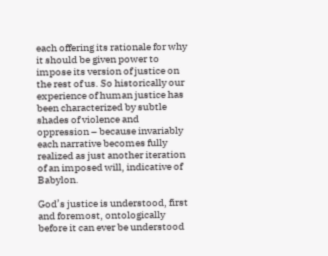each offering its rationale for why it should be given power to impose its version of justice on the rest of us. So historically our experience of human justice has been characterized by subtle shades of violence and oppression – because invariably each narrative becomes fully realized as just another iteration of an imposed will, indicative of Babylon.

God’s justice is understood, first and foremost, ontologically before it can ever be understood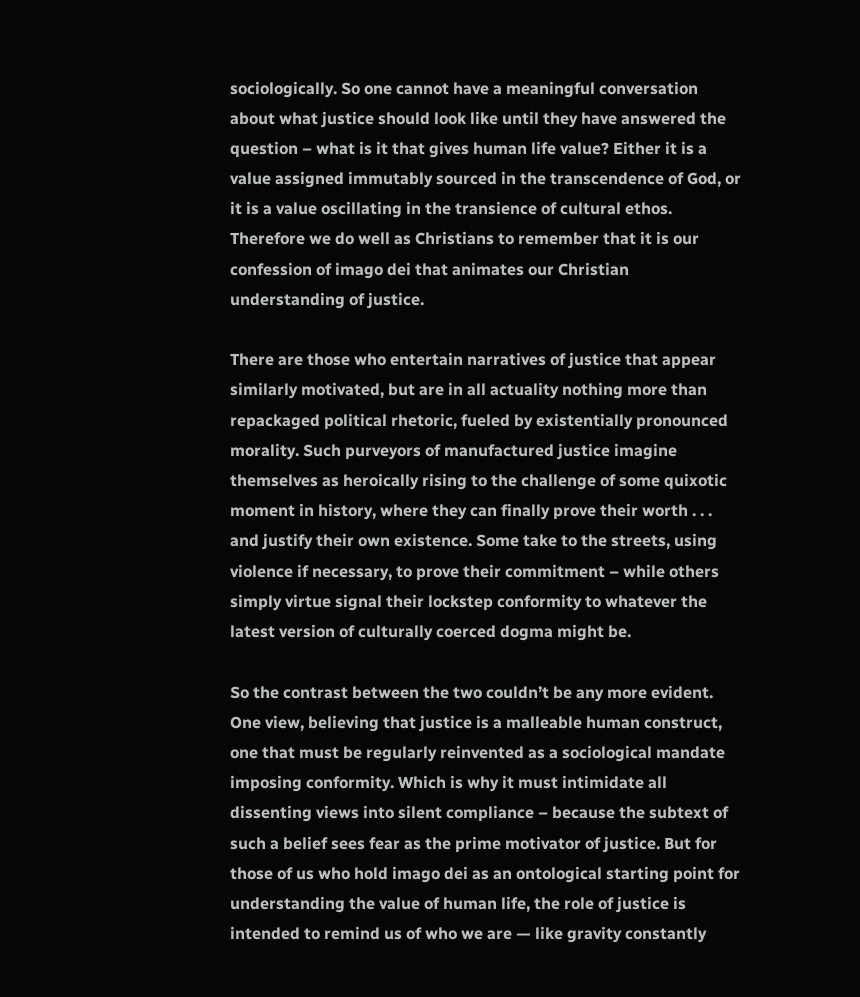sociologically. So one cannot have a meaningful conversation about what justice should look like until they have answered the question – what is it that gives human life value? Either it is a value assigned immutably sourced in the transcendence of God, or it is a value oscillating in the transience of cultural ethos. Therefore we do well as Christians to remember that it is our confession of imago dei that animates our Christian understanding of justice.

There are those who entertain narratives of justice that appear similarly motivated, but are in all actuality nothing more than repackaged political rhetoric, fueled by existentially pronounced morality. Such purveyors of manufactured justice imagine themselves as heroically rising to the challenge of some quixotic moment in history, where they can finally prove their worth . . . and justify their own existence. Some take to the streets, using violence if necessary, to prove their commitment – while others simply virtue signal their lockstep conformity to whatever the latest version of culturally coerced dogma might be.

So the contrast between the two couldn’t be any more evident. One view, believing that justice is a malleable human construct, one that must be regularly reinvented as a sociological mandate imposing conformity. Which is why it must intimidate all dissenting views into silent compliance – because the subtext of such a belief sees fear as the prime motivator of justice. But for those of us who hold imago dei as an ontological starting point for understanding the value of human life, the role of justice is intended to remind us of who we are — like gravity constantly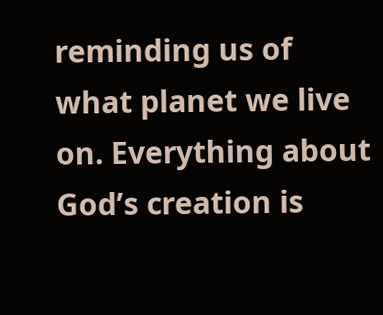reminding us of what planet we live on. Everything about God’s creation is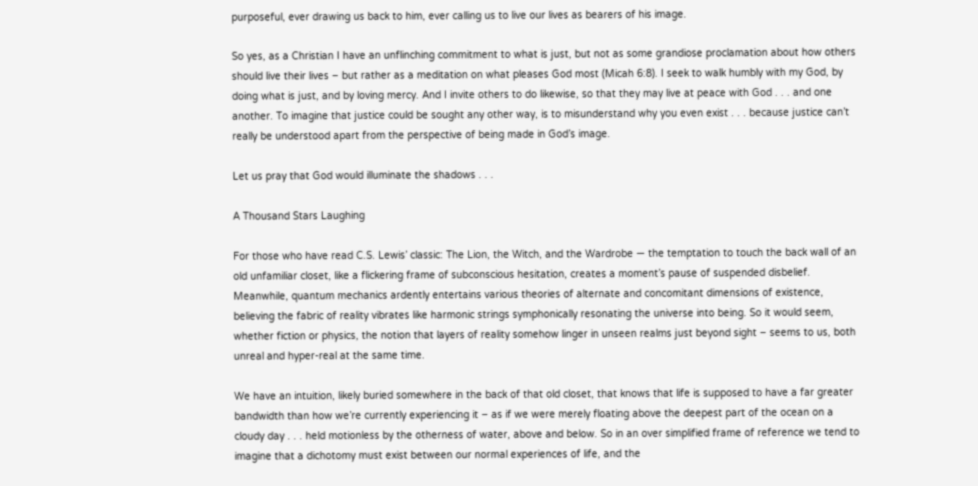purposeful, ever drawing us back to him, ever calling us to live our lives as bearers of his image.

So yes, as a Christian I have an unflinching commitment to what is just, but not as some grandiose proclamation about how others should live their lives – but rather as a meditation on what pleases God most (Micah 6:8). I seek to walk humbly with my God, by doing what is just, and by loving mercy. And I invite others to do likewise, so that they may live at peace with God . . . and one another. To imagine that justice could be sought any other way, is to misunderstand why you even exist . . . because justice can’t really be understood apart from the perspective of being made in God’s image.

Let us pray that God would illuminate the shadows . . .

A Thousand Stars Laughing

For those who have read C.S. Lewis’ classic: The Lion, the Witch, and the Wardrobe — the temptation to touch the back wall of an old unfamiliar closet, like a flickering frame of subconscious hesitation, creates a moment’s pause of suspended disbelief. Meanwhile, quantum mechanics ardently entertains various theories of alternate and concomitant dimensions of existence, believing the fabric of reality vibrates like harmonic strings symphonically resonating the universe into being. So it would seem, whether fiction or physics, the notion that layers of reality somehow linger in unseen realms just beyond sight – seems to us, both unreal and hyper-real at the same time.

We have an intuition, likely buried somewhere in the back of that old closet, that knows that life is supposed to have a far greater bandwidth than how we’re currently experiencing it – as if we were merely floating above the deepest part of the ocean on a cloudy day . . . held motionless by the otherness of water, above and below. So in an over simplified frame of reference we tend to imagine that a dichotomy must exist between our normal experiences of life, and the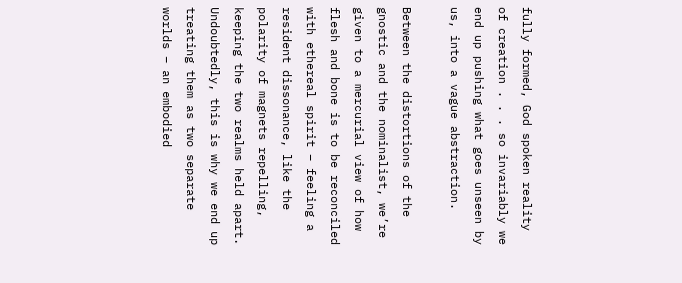fully formed, God spoken reality of creation . . . so invariably we end up pushing what goes unseen by us, into a vague abstraction.

Between the distortions of the gnostic and the nominalist, we’re given to a mercurial view of how flesh and bone is to be reconciled with ethereal spirit – feeling a resident dissonance, like the polarity of magnets repelling, keeping the two realms held apart. Undoubtedly, this is why we end up treating them as two separate worlds – an embodied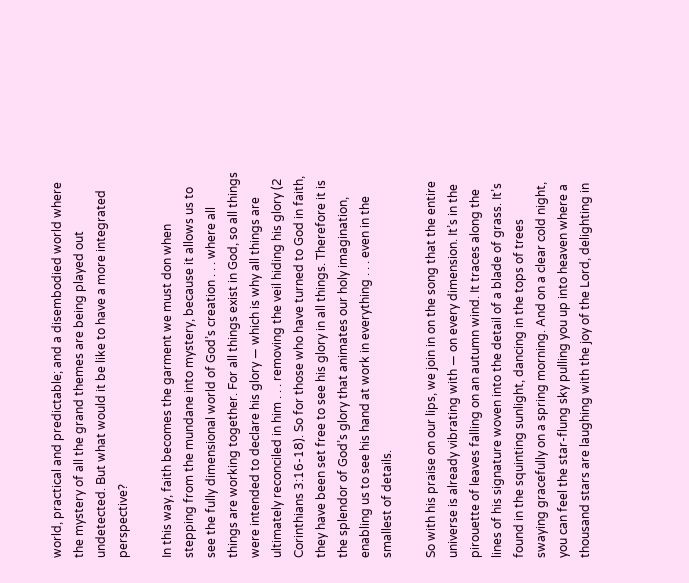world, practical and predictable; and a disembodied world where the mystery of all the grand themes are being played out undetected. But what would it be like to have a more integrated perspective?

In this way, faith becomes the garment we must don when stepping from the mundane into mystery, because it allows us to see the fully dimensional world of God’s creation . . . where all things are working together. For all things exist in God, so all things were intended to declare his glory — which is why all things are ultimately reconciled in him . . . removing the veil hiding his glory (2 Corinthians 3:16-18). So for those who have turned to God in faith, they have been set free to see his glory in all things. Therefore it is the splendor of God’s glory that animates our holy imagination, enabling us to see his hand at work in everything . . . even in the smallest of details.

So with his praise on our lips, we join in on the song that the entire universe is already vibrating with — on every dimension. It’s in the pirouette of leaves falling on an autumn wind. It traces along the lines of his signature woven into the detail of a blade of grass. It’s found in the squinting sunlight, dancing in the tops of trees swaying gracefully on a spring morning. And on a clear cold night, you can feel the star-flung sky pulling you up into heaven where a thousand stars are laughing with the joy of the Lord, delighting in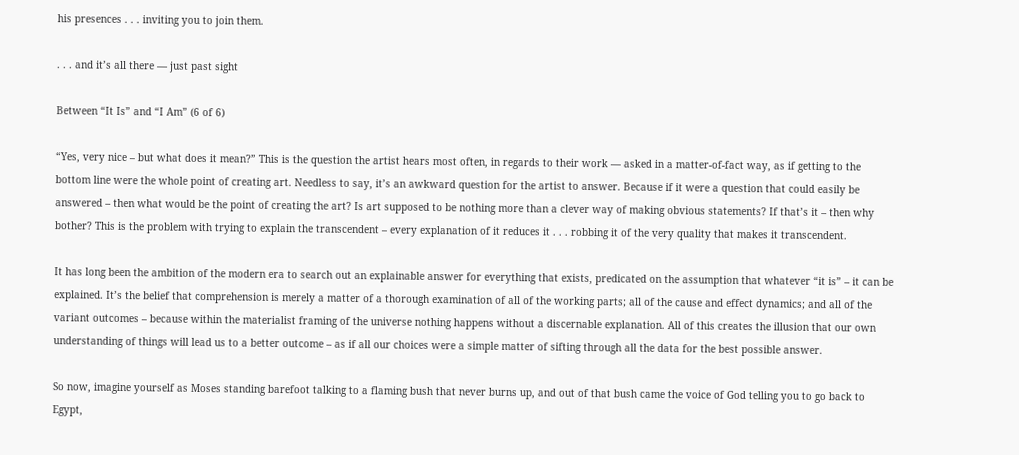his presences . . . inviting you to join them.

. . . and it’s all there — just past sight

Between “It Is” and “I Am” (6 of 6)

“Yes, very nice – but what does it mean?” This is the question the artist hears most often, in regards to their work — asked in a matter-of-fact way, as if getting to the bottom line were the whole point of creating art. Needless to say, it’s an awkward question for the artist to answer. Because if it were a question that could easily be answered – then what would be the point of creating the art? Is art supposed to be nothing more than a clever way of making obvious statements? If that’s it – then why bother? This is the problem with trying to explain the transcendent – every explanation of it reduces it . . . robbing it of the very quality that makes it transcendent.

It has long been the ambition of the modern era to search out an explainable answer for everything that exists, predicated on the assumption that whatever “it is” – it can be explained. It’s the belief that comprehension is merely a matter of a thorough examination of all of the working parts; all of the cause and effect dynamics; and all of the variant outcomes – because within the materialist framing of the universe nothing happens without a discernable explanation. All of this creates the illusion that our own understanding of things will lead us to a better outcome – as if all our choices were a simple matter of sifting through all the data for the best possible answer.

So now, imagine yourself as Moses standing barefoot talking to a flaming bush that never burns up, and out of that bush came the voice of God telling you to go back to Egypt,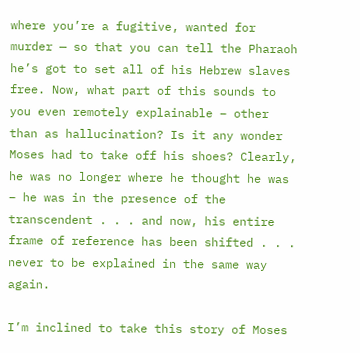where you’re a fugitive, wanted for murder — so that you can tell the Pharaoh he’s got to set all of his Hebrew slaves free. Now, what part of this sounds to you even remotely explainable – other than as hallucination? Is it any wonder Moses had to take off his shoes? Clearly, he was no longer where he thought he was – he was in the presence of the transcendent . . . and now, his entire frame of reference has been shifted . . . never to be explained in the same way again.

I’m inclined to take this story of Moses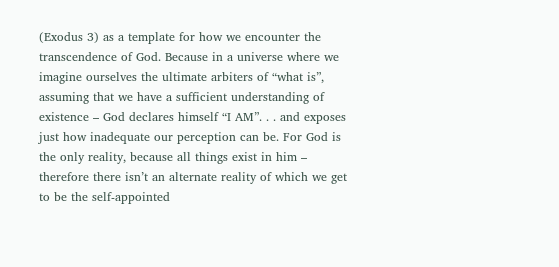(Exodus 3) as a template for how we encounter the transcendence of God. Because in a universe where we imagine ourselves the ultimate arbiters of “what is”, assuming that we have a sufficient understanding of existence – God declares himself “I AM”. . . and exposes just how inadequate our perception can be. For God is the only reality, because all things exist in him – therefore there isn’t an alternate reality of which we get to be the self-appointed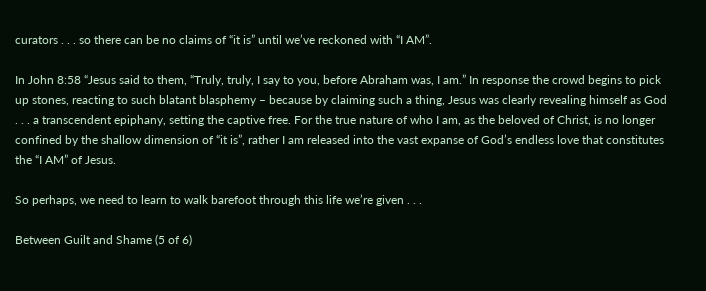curators . . . so there can be no claims of “it is” until we’ve reckoned with “I AM”.

In John 8:58 “Jesus said to them, “Truly, truly, I say to you, before Abraham was, I am.” In response the crowd begins to pick up stones, reacting to such blatant blasphemy – because by claiming such a thing, Jesus was clearly revealing himself as God . . . a transcendent epiphany, setting the captive free. For the true nature of who I am, as the beloved of Christ, is no longer confined by the shallow dimension of “it is”, rather I am released into the vast expanse of God’s endless love that constitutes the “I AM” of Jesus.

So perhaps, we need to learn to walk barefoot through this life we’re given . . .

Between Guilt and Shame (5 of 6)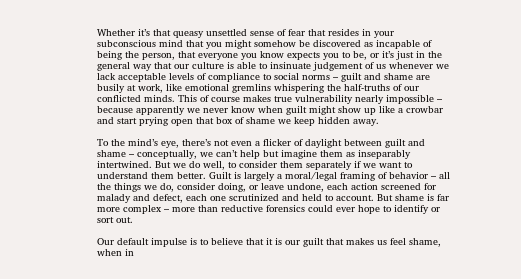Whether it’s that queasy unsettled sense of fear that resides in your subconscious mind that you might somehow be discovered as incapable of being the person, that everyone you know expects you to be, or it’s just in the general way that our culture is able to insinuate judgement of us whenever we lack acceptable levels of compliance to social norms – guilt and shame are busily at work, like emotional gremlins whispering the half-truths of our conflicted minds. This of course makes true vulnerability nearly impossible – because apparently we never know when guilt might show up like a crowbar and start prying open that box of shame we keep hidden away.

To the mind’s eye, there’s not even a flicker of daylight between guilt and shame – conceptually, we can’t help but imagine them as inseparably intertwined. But we do well, to consider them separately if we want to understand them better. Guilt is largely a moral/legal framing of behavior – all the things we do, consider doing, or leave undone, each action screened for malady and defect, each one scrutinized and held to account. But shame is far more complex – more than reductive forensics could ever hope to identify or sort out.

Our default impulse is to believe that it is our guilt that makes us feel shame, when in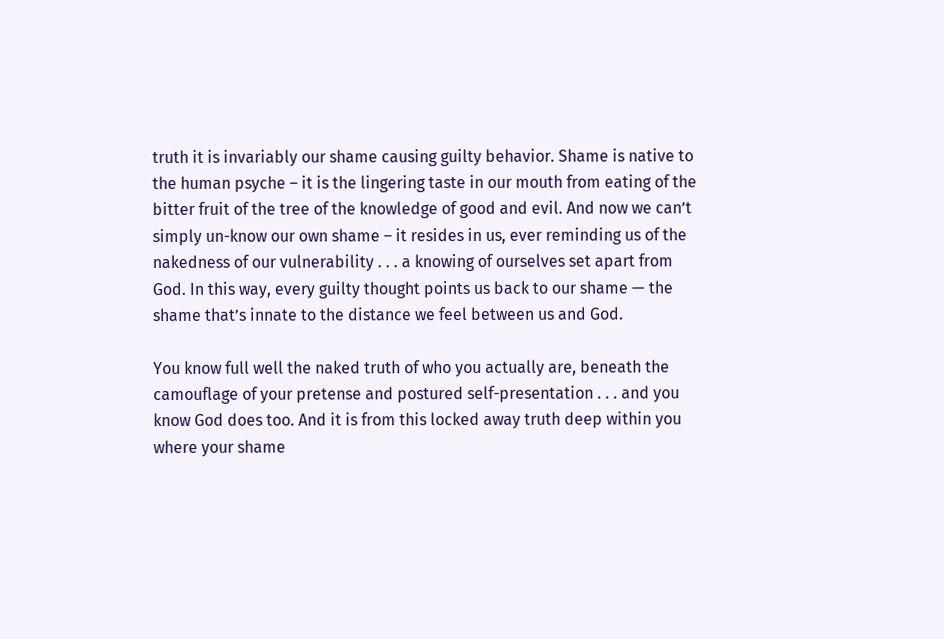truth it is invariably our shame causing guilty behavior. Shame is native to the human psyche – it is the lingering taste in our mouth from eating of the bitter fruit of the tree of the knowledge of good and evil. And now we can’t simply un-know our own shame – it resides in us, ever reminding us of the nakedness of our vulnerability . . . a knowing of ourselves set apart from God. In this way, every guilty thought points us back to our shame — the shame that’s innate to the distance we feel between us and God.

You know full well the naked truth of who you actually are, beneath the camouflage of your pretense and postured self-presentation . . . and you know God does too. And it is from this locked away truth deep within you where your shame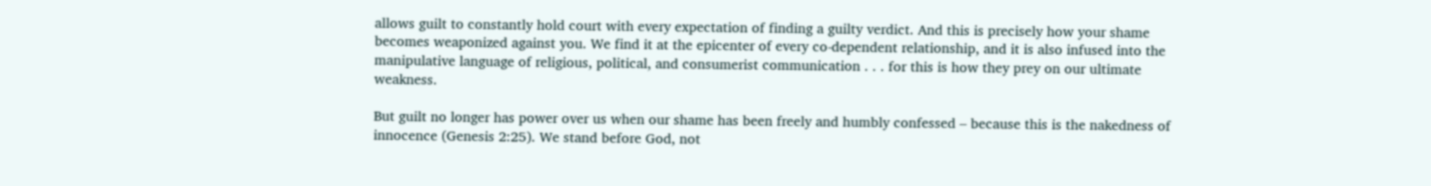allows guilt to constantly hold court with every expectation of finding a guilty verdict. And this is precisely how your shame becomes weaponized against you. We find it at the epicenter of every co-dependent relationship, and it is also infused into the manipulative language of religious, political, and consumerist communication . . . for this is how they prey on our ultimate weakness.

But guilt no longer has power over us when our shame has been freely and humbly confessed – because this is the nakedness of innocence (Genesis 2:25). We stand before God, not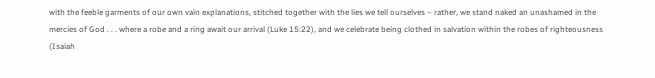with the feeble garments of our own vain explanations, stitched together with the lies we tell ourselves – rather, we stand naked an unashamed in the mercies of God . . . where a robe and a ring await our arrival (Luke 15:22), and we celebrate being clothed in salvation within the robes of righteousness (Isaiah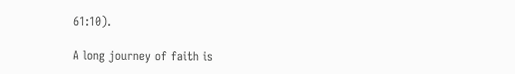61:10).

A long journey of faith is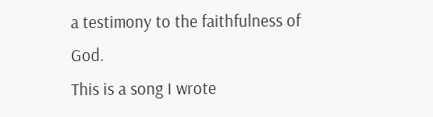a testimony to the faithfulness of God.
This is a song I wrote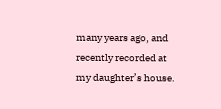many years ago, and recently recorded at my daughter’s house.